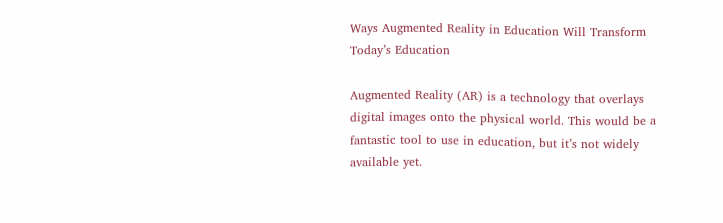Ways Augmented Reality in Education Will Transform Today’s Education

Augmented Reality (AR) is a technology that overlays digital images onto the physical world. This would be a fantastic tool to use in education, but it’s not widely available yet.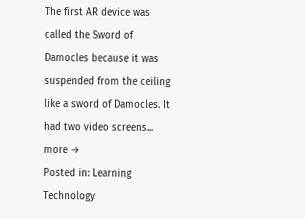The first AR device was called the Sword of Damocles because it was suspended from the ceiling like a sword of Damocles. It had two video screens... more →
Posted in: Learning Technology